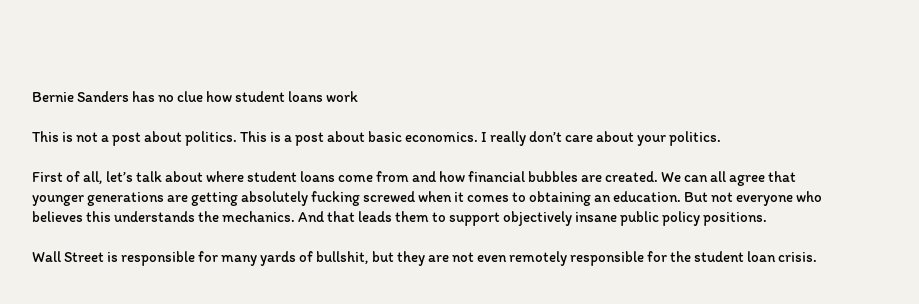Bernie Sanders has no clue how student loans work

This is not a post about politics. This is a post about basic economics. I really don’t care about your politics.

First of all, let’s talk about where student loans come from and how financial bubbles are created. We can all agree that younger generations are getting absolutely fucking screwed when it comes to obtaining an education. But not everyone who believes this understands the mechanics. And that leads them to support objectively insane public policy positions.

Wall Street is responsible for many yards of bullshit, but they are not even remotely responsible for the student loan crisis.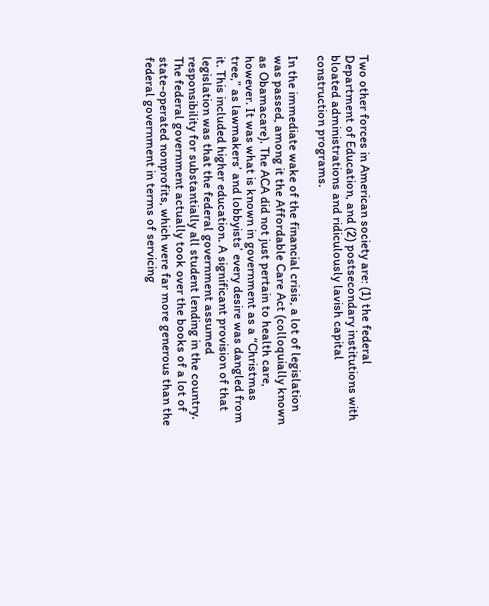Two other forces in American society are: (1) the federal Department of Education, and (2) postsecondary institutions with bloated administrations and ridiculously lavish capital construction programs.

In the immediate wake of the financial crisis, a lot of legislation was passed, among it the Affordable Care Act (colloquially known as Obamacare). The ACA did not just pertain to health care, however. It was what is known in government as a “Christmas tree,” as lawmakers’ and lobbyists’ every desire was dangled from it. This included higher education. A significant provision of that legislation was that the federal government assumed responsibility for substantially all student lending in the country. The federal government actually took over the books of a lot of state-operated nonprofits, which were far more generous than the federal government in terms of servicing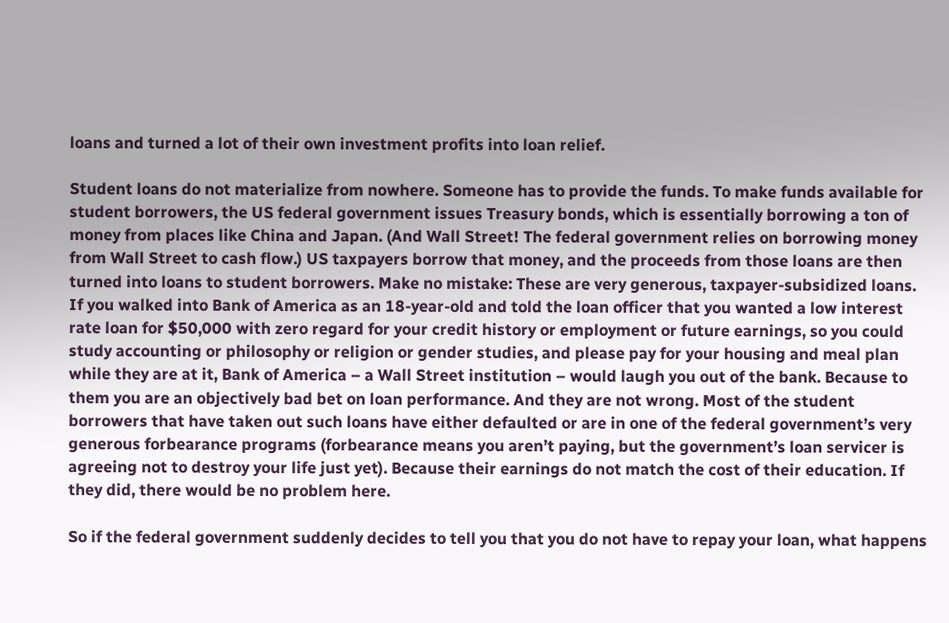loans and turned a lot of their own investment profits into loan relief.

Student loans do not materialize from nowhere. Someone has to provide the funds. To make funds available for student borrowers, the US federal government issues Treasury bonds, which is essentially borrowing a ton of money from places like China and Japan. (And Wall Street! The federal government relies on borrowing money from Wall Street to cash flow.) US taxpayers borrow that money, and the proceeds from those loans are then turned into loans to student borrowers. Make no mistake: These are very generous, taxpayer-subsidized loans. If you walked into Bank of America as an 18-year-old and told the loan officer that you wanted a low interest rate loan for $50,000 with zero regard for your credit history or employment or future earnings, so you could study accounting or philosophy or religion or gender studies, and please pay for your housing and meal plan while they are at it, Bank of America – a Wall Street institution – would laugh you out of the bank. Because to them you are an objectively bad bet on loan performance. And they are not wrong. Most of the student borrowers that have taken out such loans have either defaulted or are in one of the federal government’s very generous forbearance programs (forbearance means you aren’t paying, but the government’s loan servicer is agreeing not to destroy your life just yet). Because their earnings do not match the cost of their education. If they did, there would be no problem here.

So if the federal government suddenly decides to tell you that you do not have to repay your loan, what happens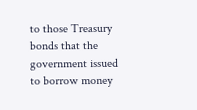to those Treasury bonds that the government issued to borrow money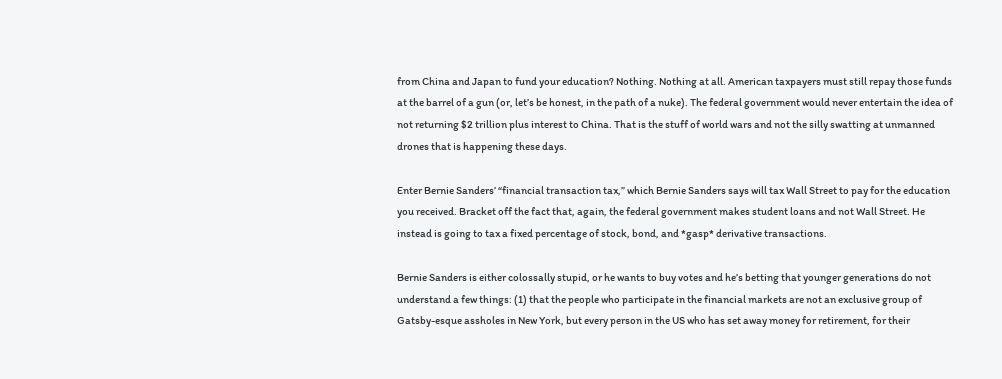from China and Japan to fund your education? Nothing. Nothing at all. American taxpayers must still repay those funds at the barrel of a gun (or, let’s be honest, in the path of a nuke). The federal government would never entertain the idea of not returning $2 trillion plus interest to China. That is the stuff of world wars and not the silly swatting at unmanned drones that is happening these days.

Enter Bernie Sanders’ “financial transaction tax,” which Bernie Sanders says will tax Wall Street to pay for the education you received. Bracket off the fact that, again, the federal government makes student loans and not Wall Street. He instead is going to tax a fixed percentage of stock, bond, and *gasp* derivative transactions.

Bernie Sanders is either colossally stupid, or he wants to buy votes and he’s betting that younger generations do not understand a few things: (1) that the people who participate in the financial markets are not an exclusive group of Gatsby-esque assholes in New York, but every person in the US who has set away money for retirement, for their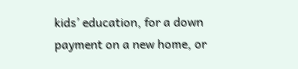kids’ education, for a down payment on a new home, or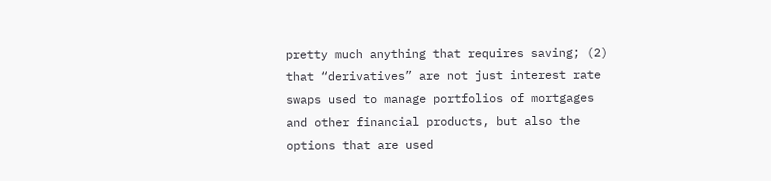pretty much anything that requires saving; (2) that “derivatives” are not just interest rate swaps used to manage portfolios of mortgages and other financial products, but also the options that are used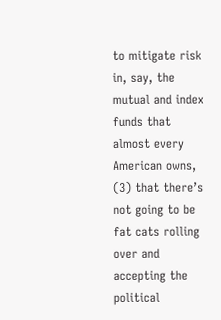to mitigate risk in, say, the mutual and index funds that almost every American owns, (3) that there’s not going to be fat cats rolling over and accepting the political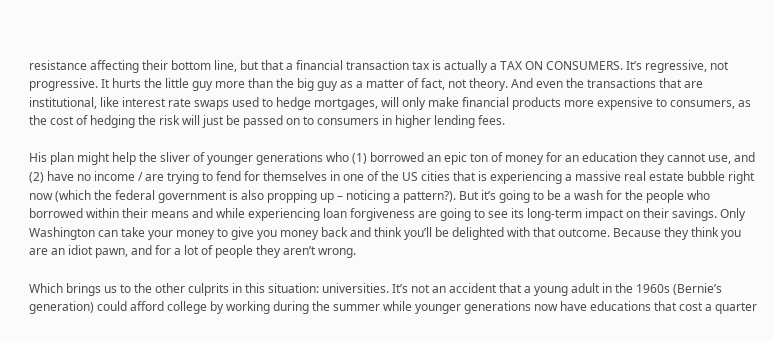resistance affecting their bottom line, but that a financial transaction tax is actually a TAX ON CONSUMERS. It’s regressive, not progressive. It hurts the little guy more than the big guy as a matter of fact, not theory. And even the transactions that are institutional, like interest rate swaps used to hedge mortgages, will only make financial products more expensive to consumers, as the cost of hedging the risk will just be passed on to consumers in higher lending fees.

His plan might help the sliver of younger generations who (1) borrowed an epic ton of money for an education they cannot use, and (2) have no income / are trying to fend for themselves in one of the US cities that is experiencing a massive real estate bubble right now (which the federal government is also propping up – noticing a pattern?). But it’s going to be a wash for the people who borrowed within their means and while experiencing loan forgiveness are going to see its long-term impact on their savings. Only Washington can take your money to give you money back and think you’ll be delighted with that outcome. Because they think you are an idiot pawn, and for a lot of people they aren’t wrong.

Which brings us to the other culprits in this situation: universities. It’s not an accident that a young adult in the 1960s (Bernie’s generation) could afford college by working during the summer while younger generations now have educations that cost a quarter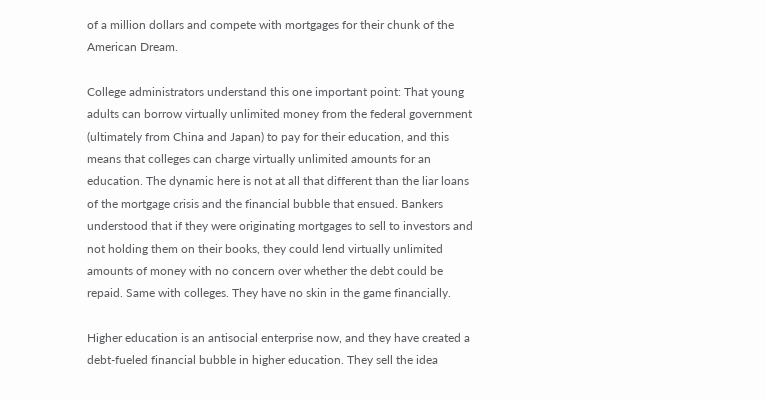of a million dollars and compete with mortgages for their chunk of the American Dream.

College administrators understand this one important point: That young adults can borrow virtually unlimited money from the federal government (ultimately from China and Japan) to pay for their education, and this means that colleges can charge virtually unlimited amounts for an education. The dynamic here is not at all that different than the liar loans of the mortgage crisis and the financial bubble that ensued. Bankers understood that if they were originating mortgages to sell to investors and not holding them on their books, they could lend virtually unlimited amounts of money with no concern over whether the debt could be repaid. Same with colleges. They have no skin in the game financially.

Higher education is an antisocial enterprise now, and they have created a debt-fueled financial bubble in higher education. They sell the idea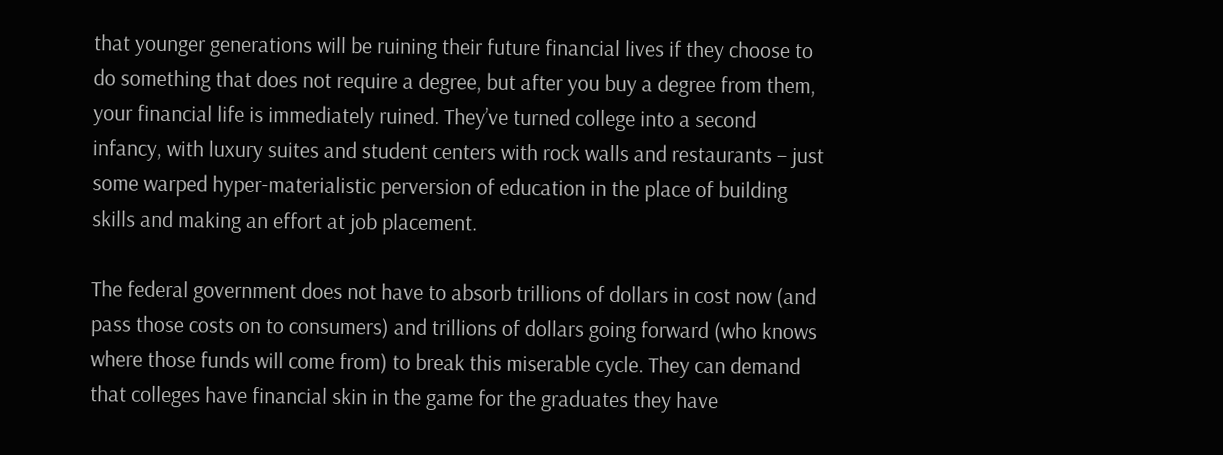that younger generations will be ruining their future financial lives if they choose to do something that does not require a degree, but after you buy a degree from them, your financial life is immediately ruined. They’ve turned college into a second infancy, with luxury suites and student centers with rock walls and restaurants – just some warped hyper-materialistic perversion of education in the place of building skills and making an effort at job placement.

The federal government does not have to absorb trillions of dollars in cost now (and pass those costs on to consumers) and trillions of dollars going forward (who knows where those funds will come from) to break this miserable cycle. They can demand that colleges have financial skin in the game for the graduates they have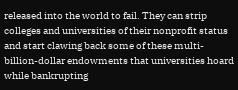released into the world to fail. They can strip colleges and universities of their nonprofit status and start clawing back some of these multi-billion-dollar endowments that universities hoard while bankrupting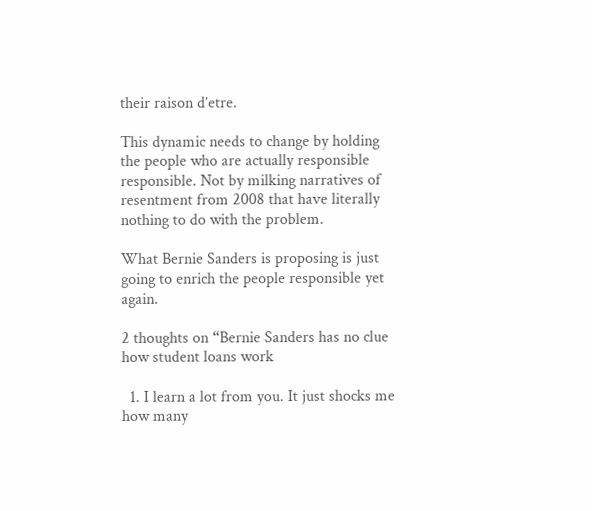their raison d’etre.

This dynamic needs to change by holding the people who are actually responsible responsible. Not by milking narratives of resentment from 2008 that have literally nothing to do with the problem.

What Bernie Sanders is proposing is just going to enrich the people responsible yet again.

2 thoughts on “Bernie Sanders has no clue how student loans work

  1. I learn a lot from you. It just shocks me how many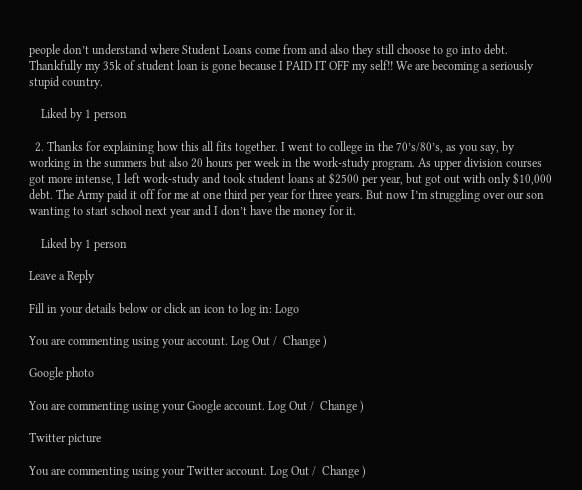people don’t understand where Student Loans come from and also they still choose to go into debt. Thankfully my 35k of student loan is gone because I PAID IT OFF my self!! We are becoming a seriously stupid country.

    Liked by 1 person

  2. Thanks for explaining how this all fits together. I went to college in the 70’s/80’s, as you say, by working in the summers but also 20 hours per week in the work-study program. As upper division courses got more intense, I left work-study and took student loans at $2500 per year, but got out with only $10,000 debt. The Army paid it off for me at one third per year for three years. But now I’m struggling over our son wanting to start school next year and I don’t have the money for it.

    Liked by 1 person

Leave a Reply

Fill in your details below or click an icon to log in: Logo

You are commenting using your account. Log Out /  Change )

Google photo

You are commenting using your Google account. Log Out /  Change )

Twitter picture

You are commenting using your Twitter account. Log Out /  Change )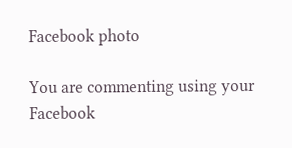Facebook photo

You are commenting using your Facebook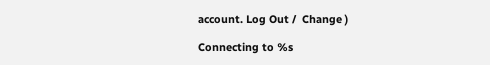account. Log Out /  Change )

Connecting to %s